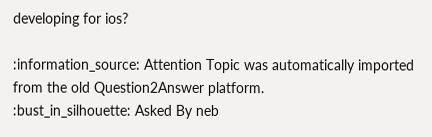developing for ios?

:information_source: Attention Topic was automatically imported from the old Question2Answer platform.
:bust_in_silhouette: Asked By neb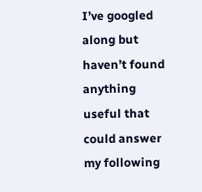I’ve googled along but haven’t found anything useful that could answer my following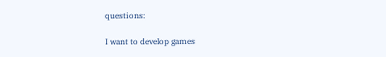questions:

I want to develop games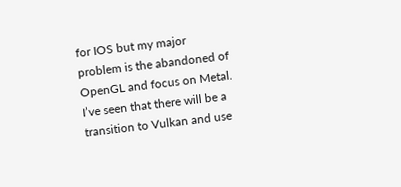for IOS but my major problem is the abandoned of OpenGL and focus on Metal. I’ve seen that there will be a transition to Vulkan and use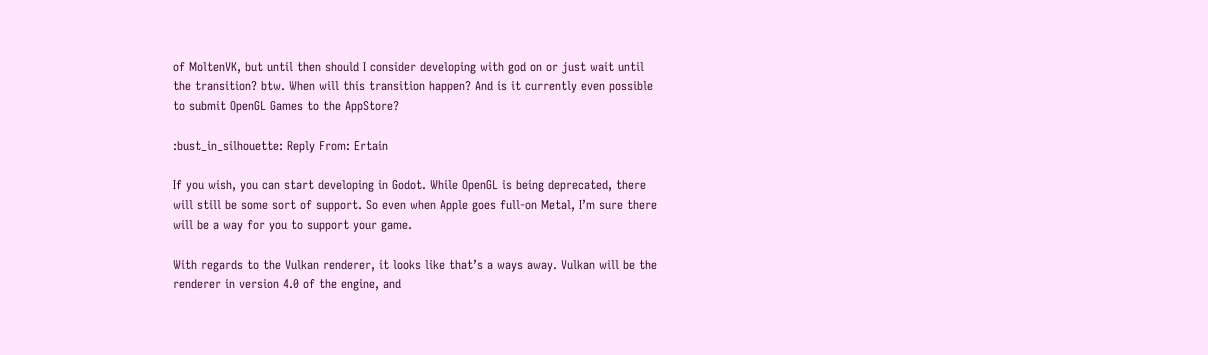of MoltenVK, but until then should I consider developing with god on or just wait until the transition? btw. When will this transition happen? And is it currently even possible to submit OpenGL Games to the AppStore?

:bust_in_silhouette: Reply From: Ertain

If you wish, you can start developing in Godot. While OpenGL is being deprecated, there will still be some sort of support. So even when Apple goes full-on Metal, I’m sure there will be a way for you to support your game.

With regards to the Vulkan renderer, it looks like that’s a ways away. Vulkan will be the renderer in version 4.0 of the engine, and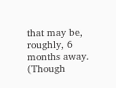that may be, roughly, 6 months away. (Though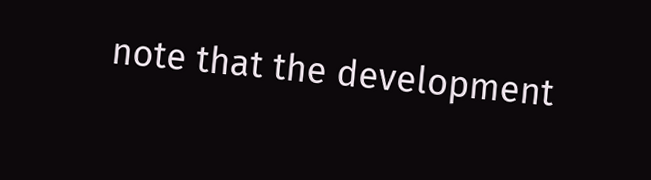note that the development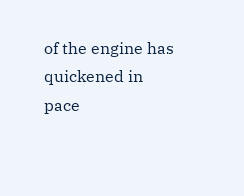of the engine has quickened in pace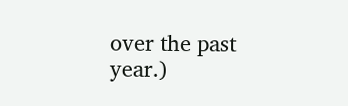over the past year.)